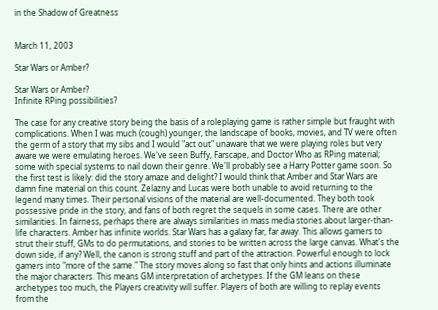in the Shadow of Greatness


March 11, 2003

Star Wars or Amber?

Star Wars or Amber?
Infinite RPing possibilities?

The case for any creative story being the basis of a roleplaying game is rather simple but fraught with complications. When I was much (cough) younger, the landscape of books, movies, and TV were often the germ of a story that my sibs and I would "act out" unaware that we were playing roles but very aware we were emulating heroes. We've seen Buffy, Farscape, and Doctor Who as RPing material; some with special systems to nail down their genre. We'll probably see a Harry Potter game soon. So the first test is likely: did the story amaze and delight? I would think that Amber and Star Wars are damn fine material on this count. Zelazny and Lucas were both unable to avoid returning to the legend many times. Their personal visions of the material are well-documented. They both took possessive pride in the story, and fans of both regret the sequels in some cases. There are other similarities. In fairness, perhaps there are always similarities in mass media stories about larger-than-life characters. Amber has infinite worlds. Star Wars has a galaxy far, far away. This allows gamers to strut their stuff, GMs to do permutations, and stories to be written across the large canvas. What's the down side, if any? Well, the canon is strong stuff and part of the attraction. Powerful enough to lock gamers into "more of the same." The story moves along so fast that only hints and actions illuminate the major characters. This means GM interpretation of archetypes. If the GM leans on these archetypes too much, the Players creativity will suffer. Players of both are willing to replay events from the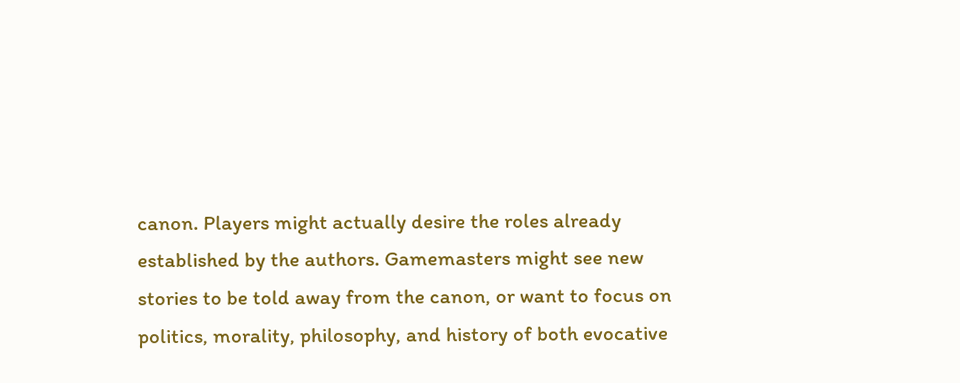canon. Players might actually desire the roles already established by the authors. Gamemasters might see new stories to be told away from the canon, or want to focus on politics, morality, philosophy, and history of both evocative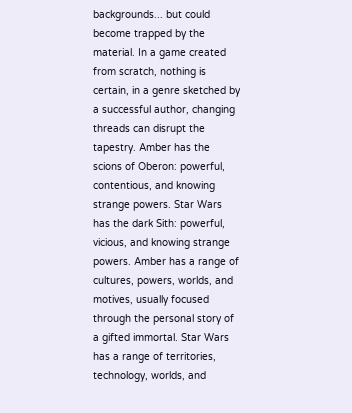backgrounds... but could become trapped by the material. In a game created from scratch, nothing is certain, in a genre sketched by a successful author, changing threads can disrupt the tapestry. Amber has the scions of Oberon: powerful, contentious, and knowing strange powers. Star Wars has the dark Sith: powerful, vicious, and knowing strange powers. Amber has a range of cultures, powers, worlds, and motives, usually focused through the personal story of a gifted immortal. Star Wars has a range of territories, technology, worlds, and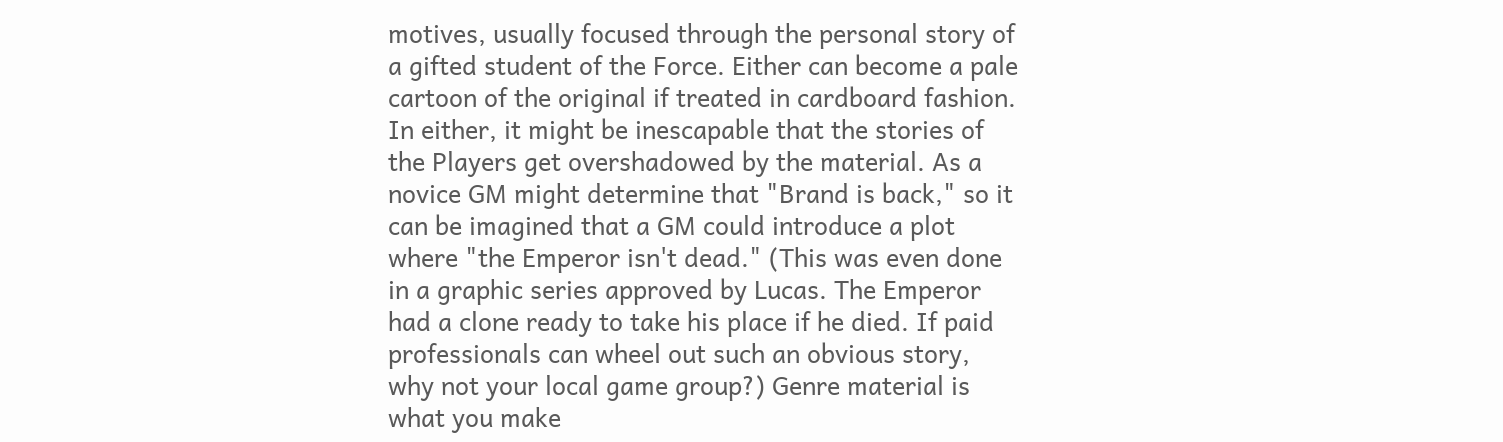motives, usually focused through the personal story of a gifted student of the Force. Either can become a pale cartoon of the original if treated in cardboard fashion. In either, it might be inescapable that the stories of the Players get overshadowed by the material. As a novice GM might determine that "Brand is back," so it can be imagined that a GM could introduce a plot where "the Emperor isn't dead." (This was even done in a graphic series approved by Lucas. The Emperor had a clone ready to take his place if he died. If paid professionals can wheel out such an obvious story, why not your local game group?) Genre material is what you make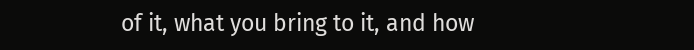of it, what you bring to it, and how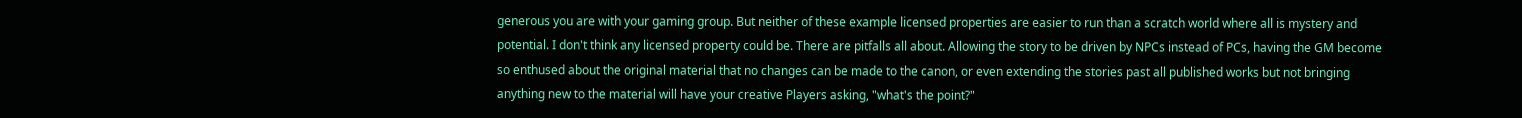generous you are with your gaming group. But neither of these example licensed properties are easier to run than a scratch world where all is mystery and potential. I don't think any licensed property could be. There are pitfalls all about. Allowing the story to be driven by NPCs instead of PCs, having the GM become so enthused about the original material that no changes can be made to the canon, or even extending the stories past all published works but not bringing anything new to the material will have your creative Players asking, "what's the point?"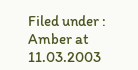Filed under : Amber at 11.03.2003